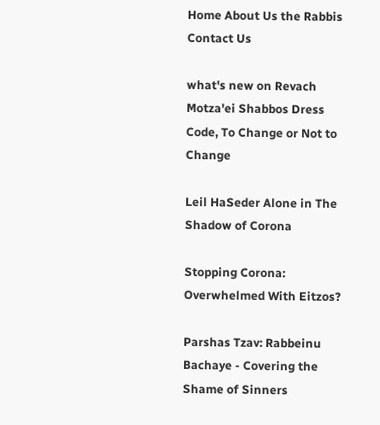Home About Us the Rabbis Contact Us

what's new on Revach
Motza'ei Shabbos Dress Code, To Change or Not to Change

Leil HaSeder Alone in The Shadow of Corona

Stopping Corona: Overwhelmed With Eitzos?

Parshas Tzav: Rabbeinu Bachaye - Covering the Shame of Sinners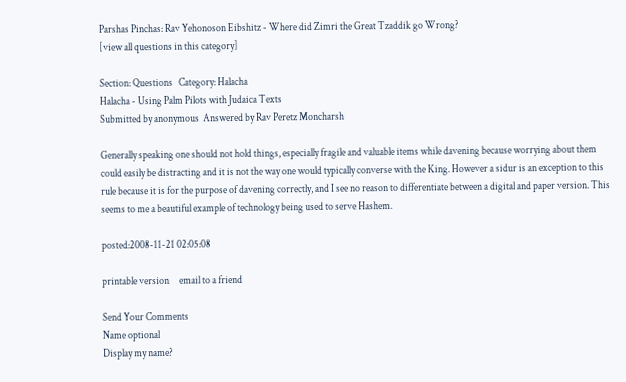Parshas Pinchas: Rav Yehonoson Eibshitz - Where did Zimri the Great Tzaddik go Wrong?
[view all questions in this category]

Section: Questions   Category: Halacha
Halacha - Using Palm Pilots with Judaica Texts
Submitted by anonymous  Answered by Rav Peretz Moncharsh

Generally speaking one should not hold things, especially fragile and valuable items while davening because worrying about them could easily be distracting and it is not the way one would typically converse with the King. However a sidur is an exception to this rule because it is for the purpose of davening correctly, and I see no reason to differentiate between a digital and paper version. This seems to me a beautiful example of technology being used to serve Hashem.

posted:2008-11-21 02:05:08

printable version     email to a friend

Send Your Comments
Name optional
Display my name?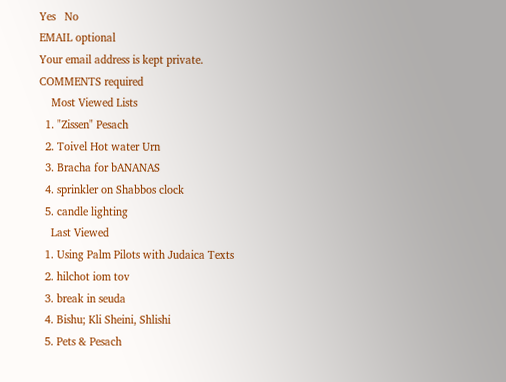Yes   No
EMAIL optional
Your email address is kept private.
COMMENTS required
    Most Viewed Lists
  1. "Zissen" Pesach
  2. Toivel Hot water Urn
  3. Bracha for bANANAS
  4. sprinkler on Shabbos clock
  5. candle lighting
    Last Viewed
  1. Using Palm Pilots with Judaica Texts
  2. hilchot iom tov
  3. break in seuda
  4. Bishu; Kli Sheini, Shlishi
  5. Pets & Pesach